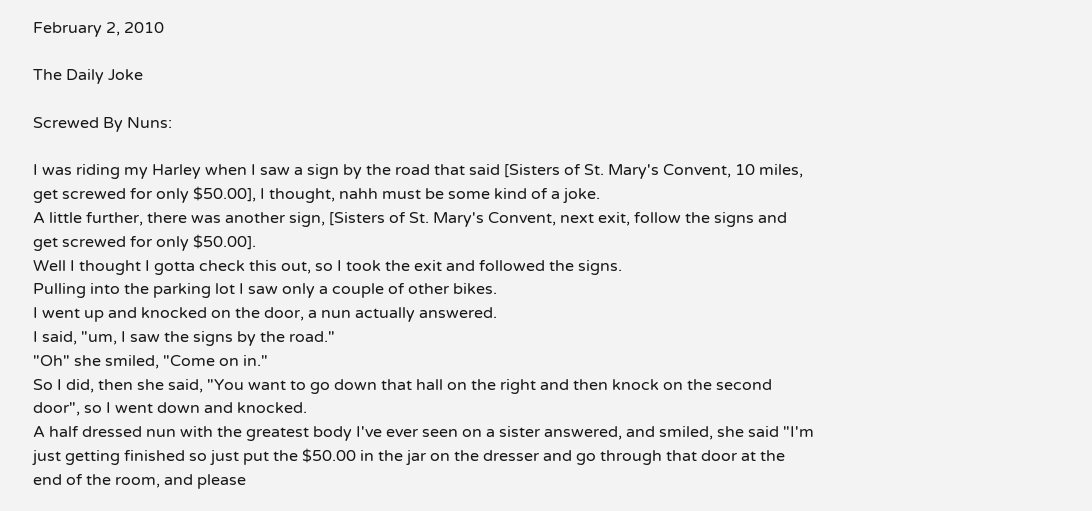February 2, 2010

The Daily Joke

Screwed By Nuns:

I was riding my Harley when I saw a sign by the road that said [Sisters of St. Mary's Convent, 10 miles, get screwed for only $50.00], I thought, nahh must be some kind of a joke.
A little further, there was another sign, [Sisters of St. Mary's Convent, next exit, follow the signs and get screwed for only $50.00].
Well I thought I gotta check this out, so I took the exit and followed the signs.
Pulling into the parking lot I saw only a couple of other bikes.
I went up and knocked on the door, a nun actually answered.
I said, "um, I saw the signs by the road."
"Oh" she smiled, "Come on in."
So I did, then she said, "You want to go down that hall on the right and then knock on the second door", so I went down and knocked.
A half dressed nun with the greatest body I've ever seen on a sister answered, and smiled, she said "I'm just getting finished so just put the $50.00 in the jar on the dresser and go through that door at the end of the room, and please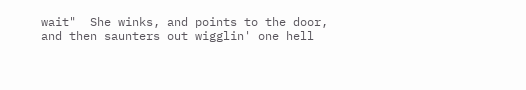wait"  She winks, and points to the door, and then saunters out wigglin' one hell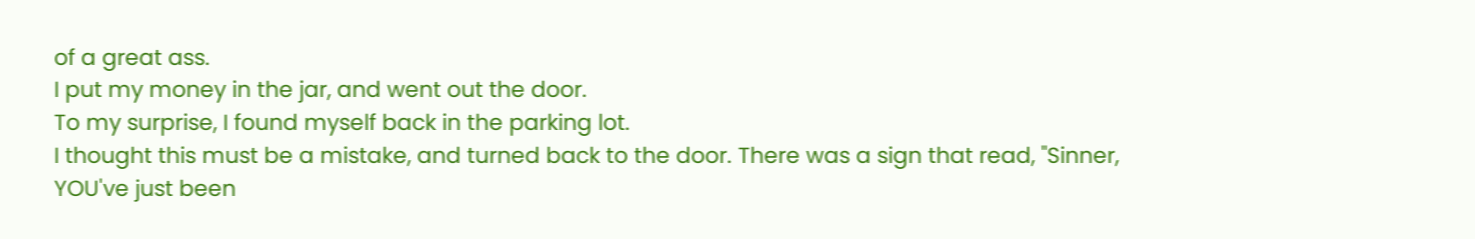of a great ass.
I put my money in the jar, and went out the door.
To my surprise, I found myself back in the parking lot.
I thought this must be a mistake, and turned back to the door. There was a sign that read, "Sinner, YOU've just been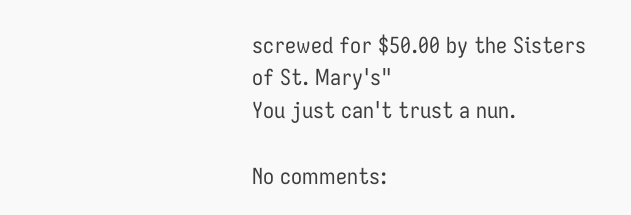screwed for $50.00 by the Sisters of St. Mary's"
You just can't trust a nun.

No comments: